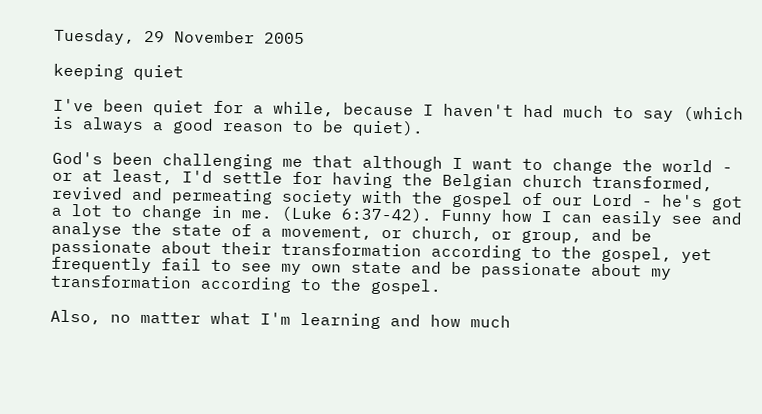Tuesday, 29 November 2005

keeping quiet

I've been quiet for a while, because I haven't had much to say (which is always a good reason to be quiet).

God's been challenging me that although I want to change the world - or at least, I'd settle for having the Belgian church transformed, revived and permeating society with the gospel of our Lord - he's got a lot to change in me. (Luke 6:37-42). Funny how I can easily see and analyse the state of a movement, or church, or group, and be passionate about their transformation according to the gospel, yet frequently fail to see my own state and be passionate about my transformation according to the gospel.

Also, no matter what I'm learning and how much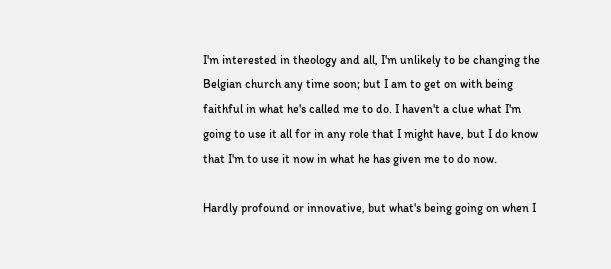I'm interested in theology and all, I'm unlikely to be changing the Belgian church any time soon; but I am to get on with being faithful in what he's called me to do. I haven't a clue what I'm going to use it all for in any role that I might have, but I do know that I'm to use it now in what he has given me to do now.

Hardly profound or innovative, but what's being going on when I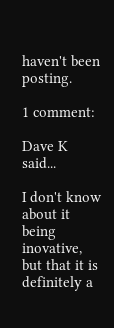haven't been posting.

1 comment:

Dave K said...

I don't know about it being inovative, but that it is definitely a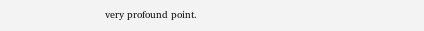very profound point.